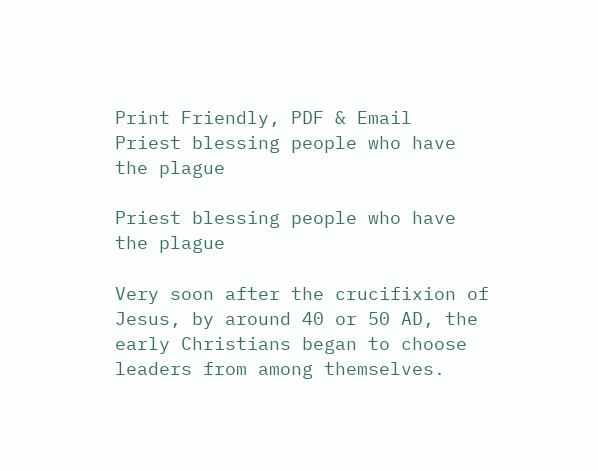Print Friendly, PDF & Email
Priest blessing people who have the plague

Priest blessing people who have the plague

Very soon after the crucifixion of Jesus, by around 40 or 50 AD, the early Christians began to choose leaders from among themselves.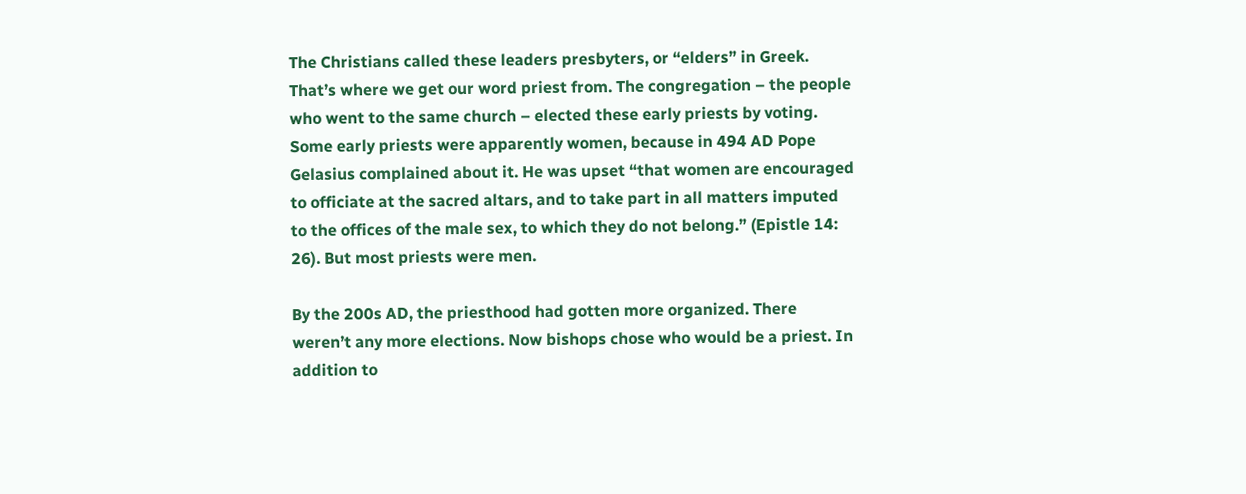The Christians called these leaders presbyters, or “elders” in Greek. That’s where we get our word priest from. The congregation – the people who went to the same church – elected these early priests by voting. Some early priests were apparently women, because in 494 AD Pope Gelasius complained about it. He was upset “that women are encouraged to officiate at the sacred altars, and to take part in all matters imputed to the offices of the male sex, to which they do not belong.” (Epistle 14: 26). But most priests were men.

By the 200s AD, the priesthood had gotten more organized. There weren’t any more elections. Now bishops chose who would be a priest. In addition to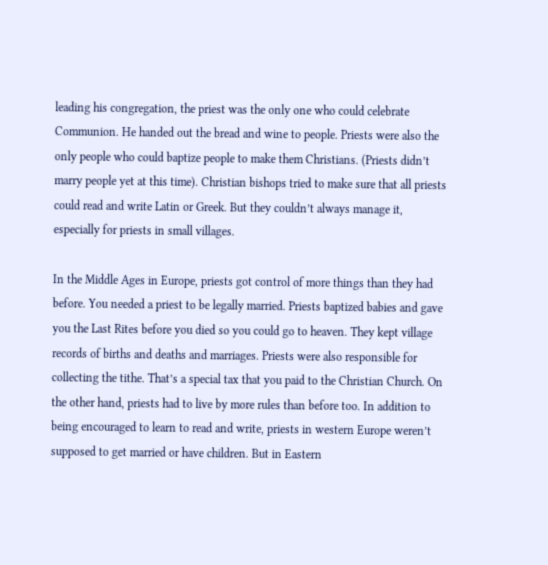leading his congregation, the priest was the only one who could celebrate Communion. He handed out the bread and wine to people. Priests were also the only people who could baptize people to make them Christians. (Priests didn’t marry people yet at this time). Christian bishops tried to make sure that all priests could read and write Latin or Greek. But they couldn’t always manage it, especially for priests in small villages.

In the Middle Ages in Europe, priests got control of more things than they had before. You needed a priest to be legally married. Priests baptized babies and gave you the Last Rites before you died so you could go to heaven. They kept village records of births and deaths and marriages. Priests were also responsible for collecting the tithe. That’s a special tax that you paid to the Christian Church. On the other hand, priests had to live by more rules than before too. In addition to being encouraged to learn to read and write, priests in western Europe weren’t supposed to get married or have children. But in Eastern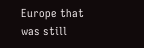Europe that was still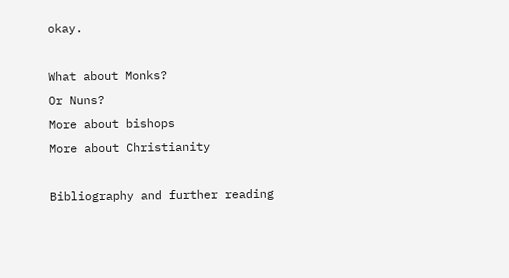okay.

What about Monks?
Or Nuns?
More about bishops
More about Christianity

Bibliography and further reading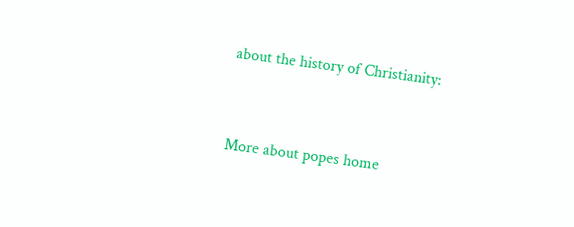about the history of Christianity:


More about popes home